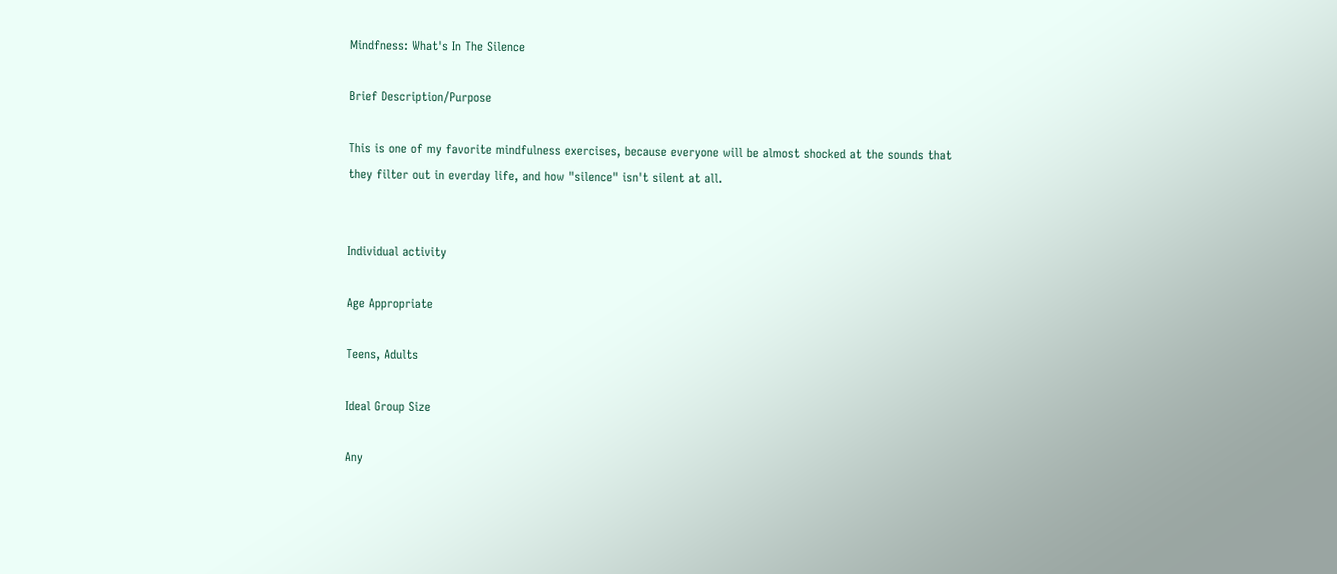Mindfness: What's In The Silence

Brief Description/Purpose

This is one of my favorite mindfulness exercises, because everyone will be almost shocked at the sounds that they filter out in everday life, and how "silence" isn't silent at all.


Individual activity

Age Appropriate

Teens, Adults

Ideal Group Size

Any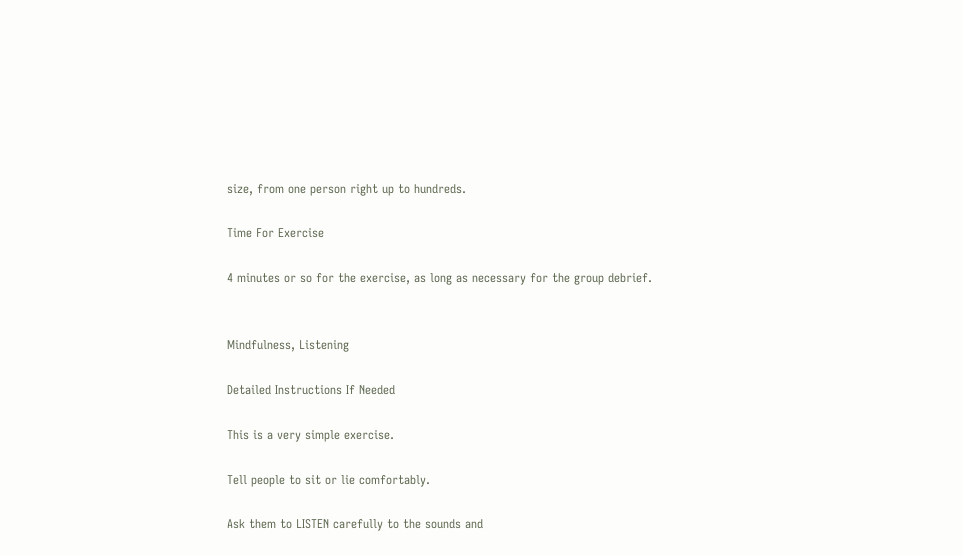size, from one person right up to hundreds.

Time For Exercise

4 minutes or so for the exercise, as long as necessary for the group debrief.


Mindfulness, Listening

Detailed Instructions If Needed

This is a very simple exercise.

Tell people to sit or lie comfortably.

Ask them to LISTEN carefully to the sounds and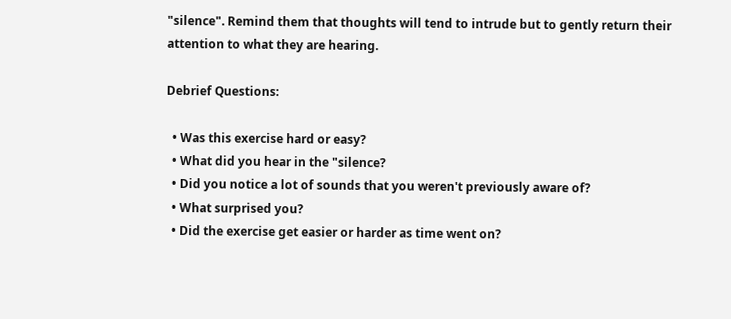"silence". Remind them that thoughts will tend to intrude but to gently return their attention to what they are hearing.

Debrief Questions:

  • Was this exercise hard or easy?
  • What did you hear in the "silence?
  • Did you notice a lot of sounds that you weren't previously aware of?
  • What surprised you?
  • Did the exercise get easier or harder as time went on?